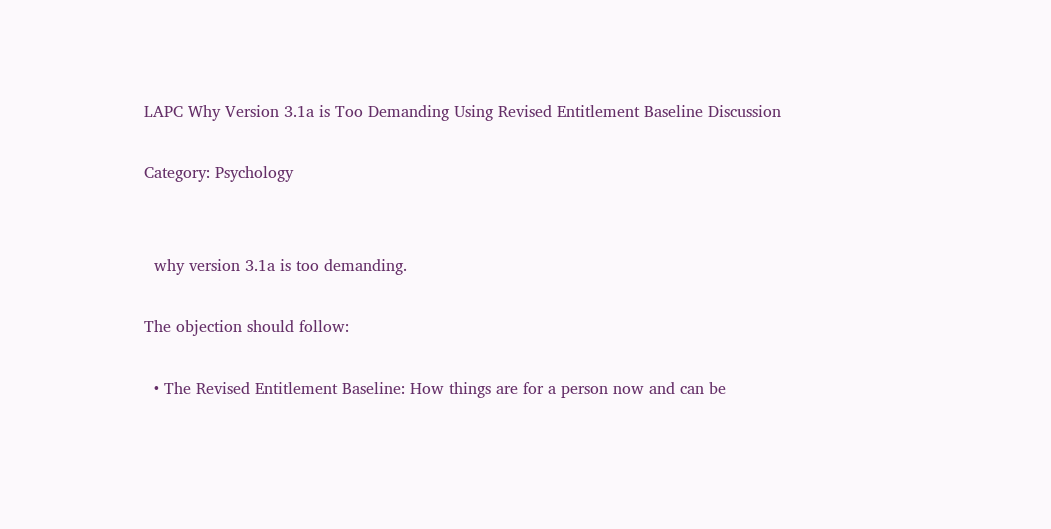LAPC Why Version 3.1a is Too Demanding Using Revised Entitlement Baseline Discussion

Category: Psychology


  why version 3.1a is too demanding.

The objection should follow:

  • The Revised Entitlement Baseline: How things are for a person now and can be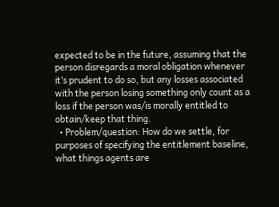expected to be in the future, assuming that the person disregards a moral obligation whenever it’s prudent to do so, but any losses associated with the person losing something only count as a loss if the person was/is morally entitled to obtain/keep that thing.
  • Problem/question: How do we settle, for purposes of specifying the entitlement baseline, what things agents are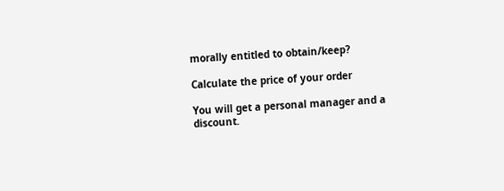morally entitled to obtain/keep?

Calculate the price of your order

You will get a personal manager and a discount.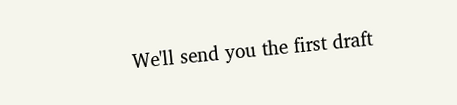We'll send you the first draft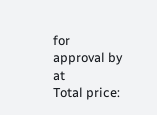for approval by at
Total price: